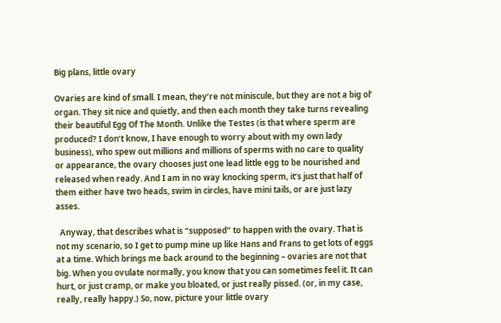Big plans, little ovary

Ovaries are kind of small. I mean, they’re not miniscule, but they are not a big ol’ organ. They sit nice and quietly, and then each month they take turns revealing their beautiful Egg Of The Month. Unlike the Testes (is that where sperm are produced? I don’t know, I have enough to worry about with my own lady business), who spew out millions and millions of sperms with no care to quality or appearance, the ovary chooses just one lead little egg to be nourished and released when ready. And I am in no way knocking sperm, it’s just that half of them either have two heads, swim in circles, have mini tails, or are just lazy asses.

  Anyway, that describes what is “supposed” to happen with the ovary. That is not my scenario, so I get to pump mine up like Hans and Frans to get lots of eggs at a time. Which brings me back around to the beginning – ovaries are not that big. When you ovulate normally, you know that you can sometimes feel it. It can hurt, or just cramp, or make you bloated, or just really pissed. (or, in my case, really, really happy.) So, now, picture your little ovary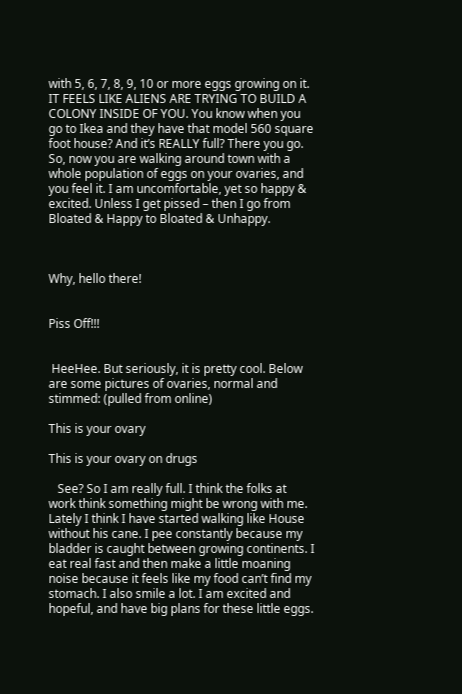with 5, 6, 7, 8, 9, 10 or more eggs growing on it. IT FEELS LIKE ALIENS ARE TRYING TO BUILD A COLONY INSIDE OF YOU. You know when you go to Ikea and they have that model 560 square foot house? And it’s REALLY full? There you go. So, now you are walking around town with a whole population of eggs on your ovaries, and you feel it. I am uncomfortable, yet so happy & excited. Unless I get pissed – then I go from Bloated & Happy to Bloated & Unhappy.



Why, hello there!


Piss Off!!!


 HeeHee. But seriously, it is pretty cool. Below are some pictures of ovaries, normal and stimmed: (pulled from online)

This is your ovary

This is your ovary on drugs

   See? So I am really full. I think the folks at work think something might be wrong with me. Lately I think I have started walking like House without his cane. I pee constantly because my bladder is caught between growing continents. I eat real fast and then make a little moaning noise because it feels like my food can’t find my stomach. I also smile a lot. I am excited and hopeful, and have big plans for these little eggs.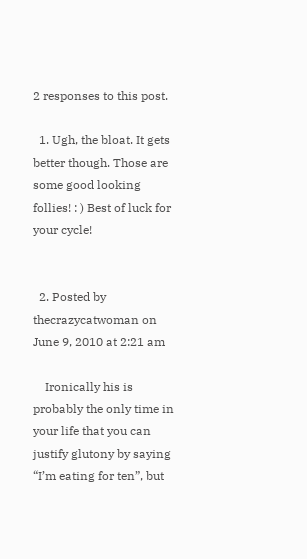2 responses to this post.

  1. Ugh, the bloat. It gets better though. Those are some good looking follies! : ) Best of luck for your cycle!


  2. Posted by thecrazycatwoman on June 9, 2010 at 2:21 am

    Ironically his is probably the only time in your life that you can justify glutony by saying “I’m eating for ten”, but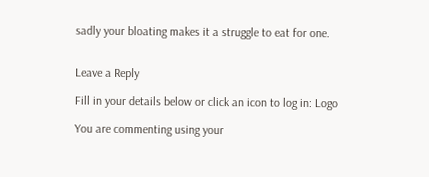sadly your bloating makes it a struggle to eat for one.


Leave a Reply

Fill in your details below or click an icon to log in: Logo

You are commenting using your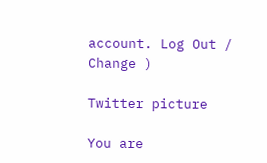account. Log Out / Change )

Twitter picture

You are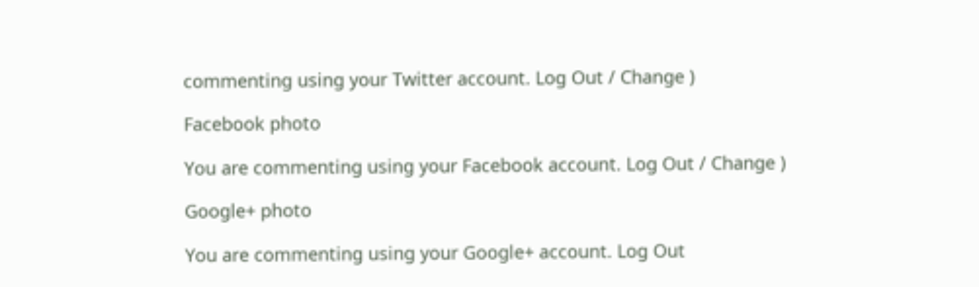commenting using your Twitter account. Log Out / Change )

Facebook photo

You are commenting using your Facebook account. Log Out / Change )

Google+ photo

You are commenting using your Google+ account. Log Out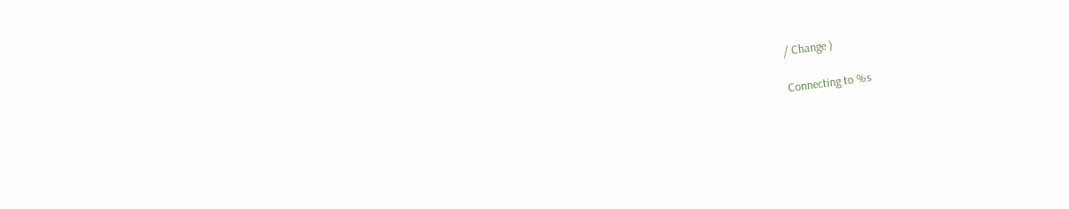/ Change )

Connecting to %s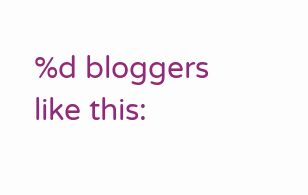%d bloggers like this: